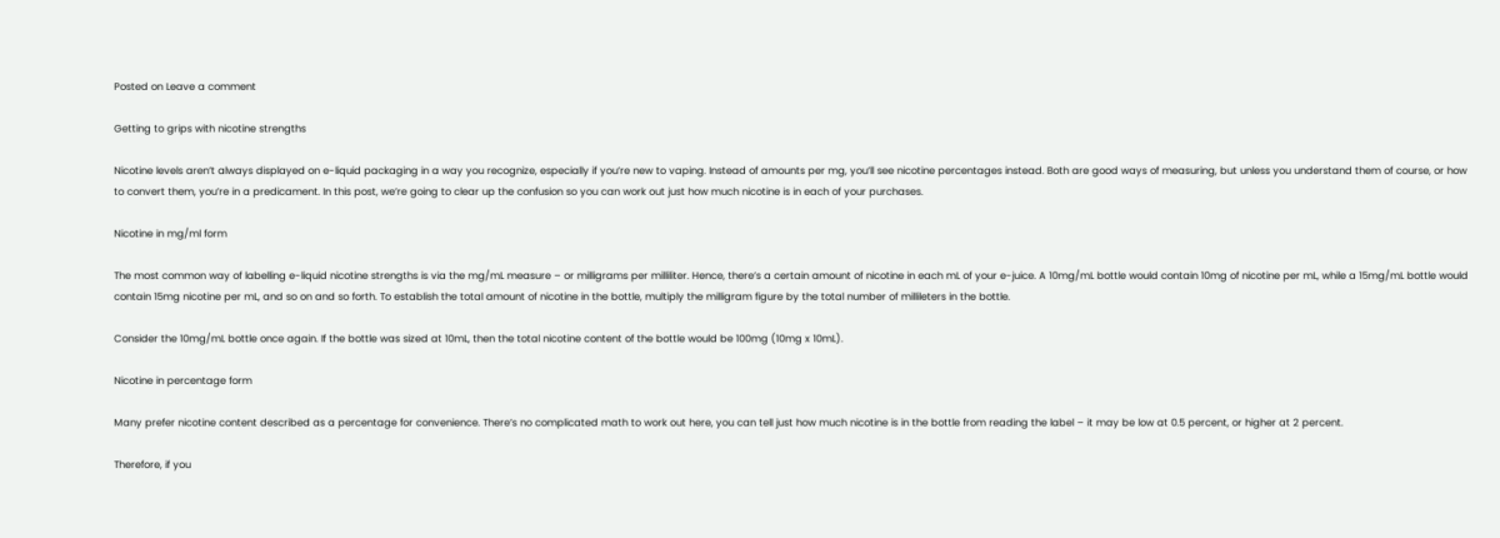Posted on Leave a comment

Getting to grips with nicotine strengths

Nicotine levels aren’t always displayed on e-liquid packaging in a way you recognize, especially if you’re new to vaping. Instead of amounts per mg, you’ll see nicotine percentages instead. Both are good ways of measuring, but unless you understand them of course, or how to convert them, you’re in a predicament. In this post, we’re going to clear up the confusion so you can work out just how much nicotine is in each of your purchases.

Nicotine in mg/ml form

The most common way of labelling e-liquid nicotine strengths is via the mg/mL measure – or milligrams per milliliter. Hence, there’s a certain amount of nicotine in each mL of your e-juice. A 10mg/mL bottle would contain 10mg of nicotine per mL, while a 15mg/mL bottle would contain 15mg nicotine per mL, and so on and so forth. To establish the total amount of nicotine in the bottle, multiply the milligram figure by the total number of millileters in the bottle.

Consider the 10mg/mL bottle once again. If the bottle was sized at 10mL, then the total nicotine content of the bottle would be 100mg (10mg x 10mL).

Nicotine in percentage form

Many prefer nicotine content described as a percentage for convenience. There’s no complicated math to work out here, you can tell just how much nicotine is in the bottle from reading the label – it may be low at 0.5 percent, or higher at 2 percent.

Therefore, if you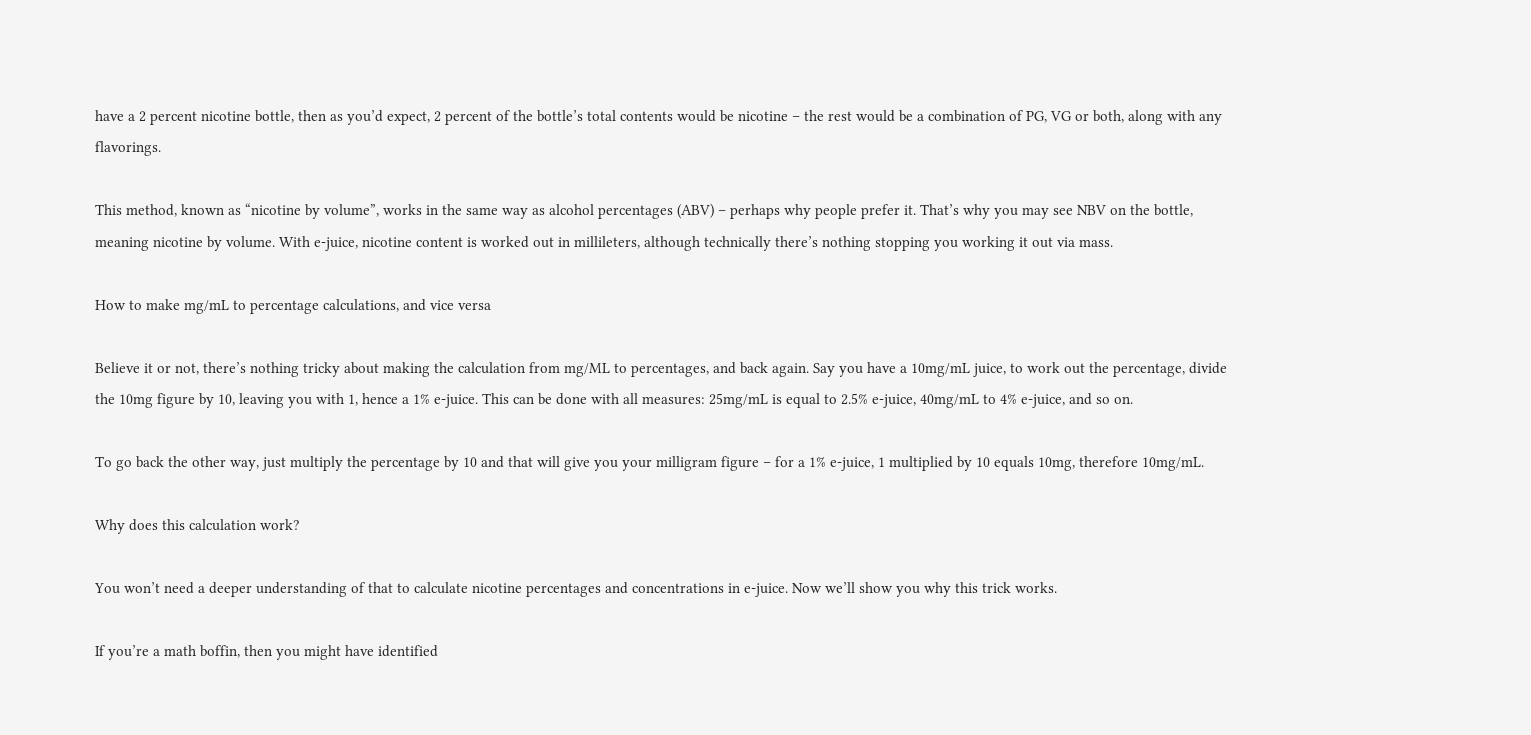have a 2 percent nicotine bottle, then as you’d expect, 2 percent of the bottle’s total contents would be nicotine – the rest would be a combination of PG, VG or both, along with any flavorings.

This method, known as “nicotine by volume”, works in the same way as alcohol percentages (ABV) – perhaps why people prefer it. That’s why you may see NBV on the bottle, meaning nicotine by volume. With e-juice, nicotine content is worked out in millileters, although technically there’s nothing stopping you working it out via mass.

How to make mg/mL to percentage calculations, and vice versa

Believe it or not, there’s nothing tricky about making the calculation from mg/ML to percentages, and back again. Say you have a 10mg/mL juice, to work out the percentage, divide the 10mg figure by 10, leaving you with 1, hence a 1% e-juice. This can be done with all measures: 25mg/mL is equal to 2.5% e-juice, 40mg/mL to 4% e-juice, and so on.

To go back the other way, just multiply the percentage by 10 and that will give you your milligram figure – for a 1% e-juice, 1 multiplied by 10 equals 10mg, therefore 10mg/mL.

Why does this calculation work?

You won’t need a deeper understanding of that to calculate nicotine percentages and concentrations in e-juice. Now we’ll show you why this trick works.

If you’re a math boffin, then you might have identified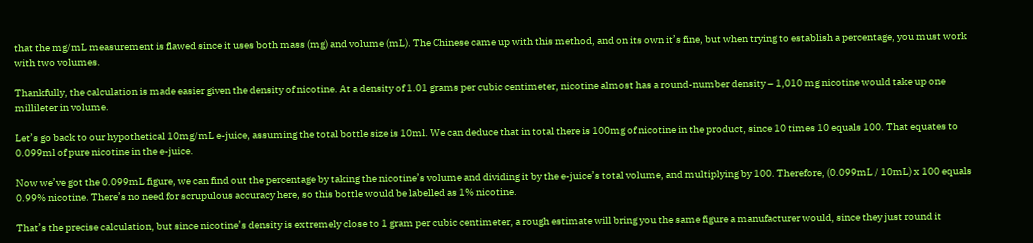that the mg/mL measurement is flawed since it uses both mass (mg) and volume (mL). The Chinese came up with this method, and on its own it’s fine, but when trying to establish a percentage, you must work with two volumes.

Thankfully, the calculation is made easier given the density of nicotine. At a density of 1.01 grams per cubic centimeter, nicotine almost has a round-number density – 1,010 mg nicotine would take up one millileter in volume.

Let’s go back to our hypothetical 10mg/mL e-juice, assuming the total bottle size is 10ml. We can deduce that in total there is 100mg of nicotine in the product, since 10 times 10 equals 100. That equates to 0.099ml of pure nicotine in the e-juice.

Now we’ve got the 0.099mL figure, we can find out the percentage by taking the nicotine’s volume and dividing it by the e-juice’s total volume, and multiplying by 100. Therefore, (0.099mL / 10mL) x 100 equals 0.99% nicotine. There’s no need for scrupulous accuracy here, so this bottle would be labelled as 1% nicotine.

That’s the precise calculation, but since nicotine’s density is extremely close to 1 gram per cubic centimeter, a rough estimate will bring you the same figure a manufacturer would, since they just round it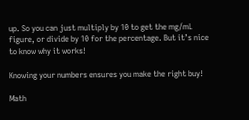up. So you can just multiply by 10 to get the mg/mL figure, or divide by 10 for the percentage. But it’s nice to know why it works!

Knowing your numbers ensures you make the right buy!

Math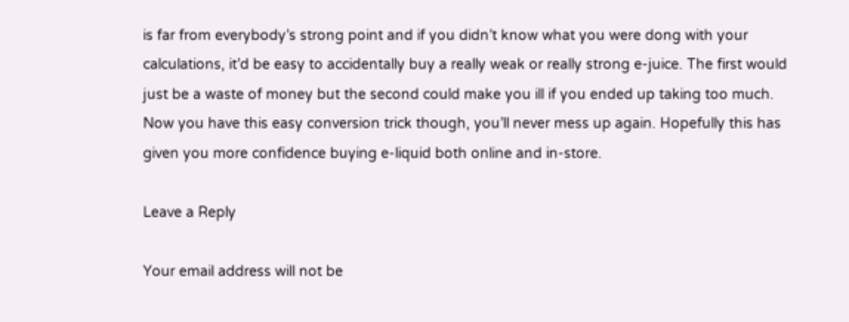is far from everybody’s strong point and if you didn’t know what you were dong with your calculations, it’d be easy to accidentally buy a really weak or really strong e-juice. The first would just be a waste of money but the second could make you ill if you ended up taking too much. Now you have this easy conversion trick though, you’ll never mess up again. Hopefully this has given you more confidence buying e-liquid both online and in-store.

Leave a Reply

Your email address will not be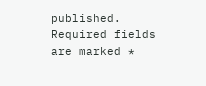published. Required fields are marked *